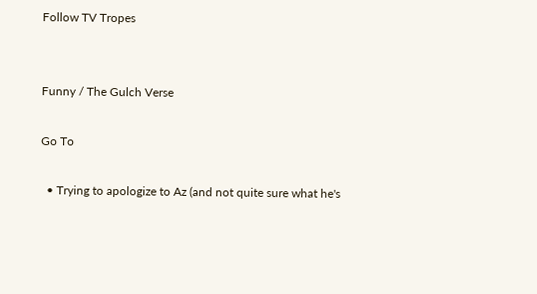Follow TV Tropes


Funny / The Gulch Verse

Go To

  • Trying to apologize to Az (and not quite sure what he's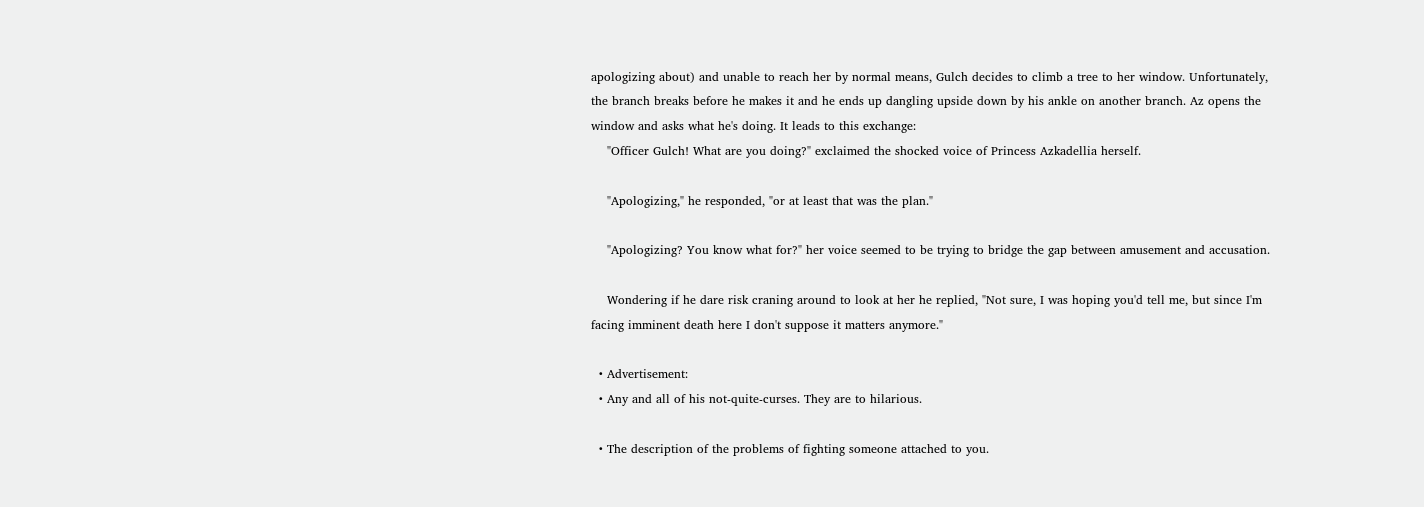apologizing about) and unable to reach her by normal means, Gulch decides to climb a tree to her window. Unfortunately, the branch breaks before he makes it and he ends up dangling upside down by his ankle on another branch. Az opens the window and asks what he's doing. It leads to this exchange:
    "Officer Gulch! What are you doing?" exclaimed the shocked voice of Princess Azkadellia herself.

    "Apologizing," he responded, "or at least that was the plan."

    "Apologizing? You know what for?" her voice seemed to be trying to bridge the gap between amusement and accusation.

    Wondering if he dare risk craning around to look at her he replied, "Not sure, I was hoping you'd tell me, but since I'm facing imminent death here I don't suppose it matters anymore."

  • Advertisement:
  • Any and all of his not-quite-curses. They are to hilarious.

  • The description of the problems of fighting someone attached to you.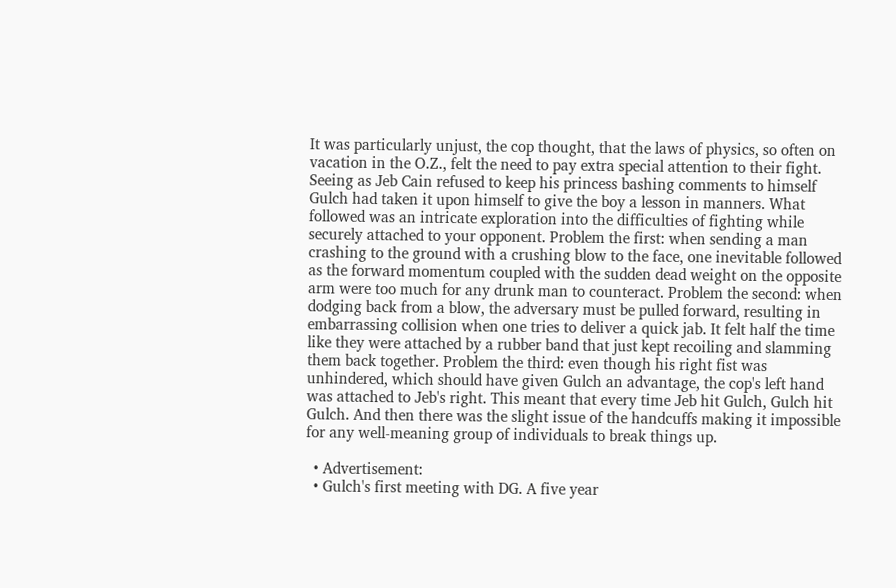It was particularly unjust, the cop thought, that the laws of physics, so often on vacation in the O.Z., felt the need to pay extra special attention to their fight. Seeing as Jeb Cain refused to keep his princess bashing comments to himself Gulch had taken it upon himself to give the boy a lesson in manners. What followed was an intricate exploration into the difficulties of fighting while securely attached to your opponent. Problem the first: when sending a man crashing to the ground with a crushing blow to the face, one inevitable followed as the forward momentum coupled with the sudden dead weight on the opposite arm were too much for any drunk man to counteract. Problem the second: when dodging back from a blow, the adversary must be pulled forward, resulting in embarrassing collision when one tries to deliver a quick jab. It felt half the time like they were attached by a rubber band that just kept recoiling and slamming them back together. Problem the third: even though his right fist was unhindered, which should have given Gulch an advantage, the cop's left hand was attached to Jeb's right. This meant that every time Jeb hit Gulch, Gulch hit Gulch. And then there was the slight issue of the handcuffs making it impossible for any well-meaning group of individuals to break things up.

  • Advertisement:
  • Gulch's first meeting with DG. A five year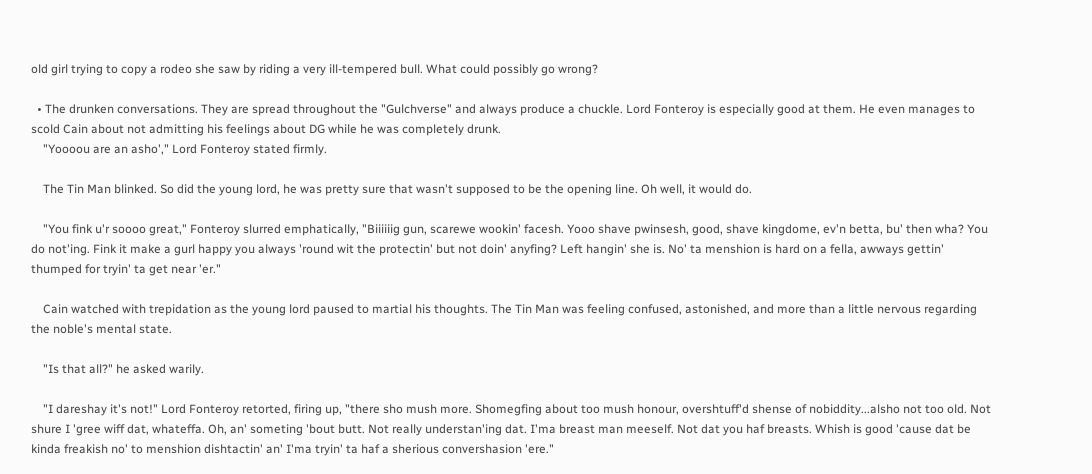old girl trying to copy a rodeo she saw by riding a very ill-tempered bull. What could possibly go wrong?

  • The drunken conversations. They are spread throughout the "Gulchverse" and always produce a chuckle. Lord Fonteroy is especially good at them. He even manages to scold Cain about not admitting his feelings about DG while he was completely drunk.
    "Yoooou are an asho'," Lord Fonteroy stated firmly.

    The Tin Man blinked. So did the young lord, he was pretty sure that wasn't supposed to be the opening line. Oh well, it would do.

    "You fink u'r soooo great," Fonteroy slurred emphatically, "Biiiiiig gun, scarewe wookin' facesh. Yooo shave pwinsesh, good, shave kingdome, ev'n betta, bu' then wha? You do not'ing. Fink it make a gurl happy you always 'round wit the protectin' but not doin' anyfing? Left hangin' she is. No' ta menshion is hard on a fella, awways gettin' thumped for tryin' ta get near 'er."

    Cain watched with trepidation as the young lord paused to martial his thoughts. The Tin Man was feeling confused, astonished, and more than a little nervous regarding the noble's mental state.

    "Is that all?" he asked warily.

    "I dareshay it's not!" Lord Fonteroy retorted, firing up, "there sho mush more. Shomegfing about too mush honour, overshtuff'd shense of nobiddity...alsho not too old. Not shure I 'gree wiff dat, whateffa. Oh, an' someting 'bout butt. Not really understan'ing dat. I'ma breast man meeself. Not dat you haf breasts. Whish is good 'cause dat be kinda freakish no' to menshion dishtactin' an' I'ma tryin' ta haf a sherious convershasion 'ere."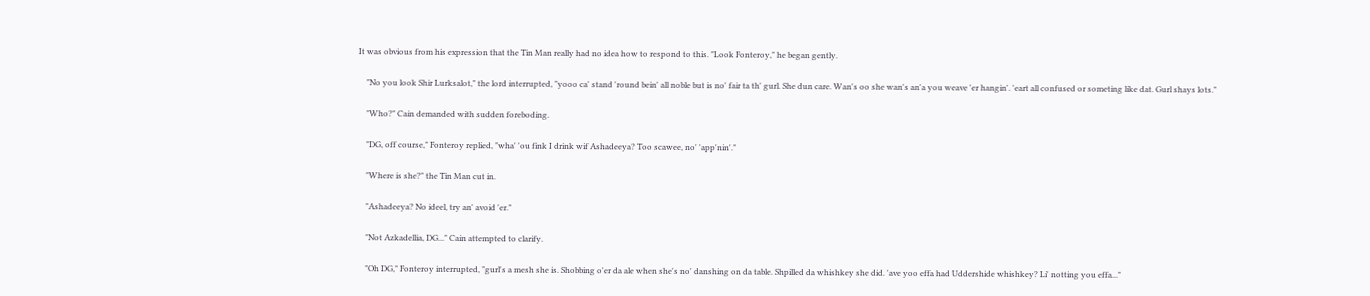It was obvious from his expression that the Tin Man really had no idea how to respond to this. "Look Fonteroy," he began gently.

    "No you look Shir Lurksalot," the lord interrupted, "yooo ca' stand 'round bein' all noble but is no' fair ta th' gurl. She dun care. Wan's oo she wan's an'a you weave 'er hangin'. 'eart all confused or someting like dat. Gurl shays lots."

    "Who?" Cain demanded with sudden foreboding.

    "DG, off course," Fonteroy replied, "wha' 'ou fink I drink wif Ashadeeya? Too scawee, no' 'app'nin'."

    "Where is she?" the Tin Man cut in.

    "Ashadeeya? No ideel, try an' avoid 'er."

    "Not Azkadellia, DG..." Cain attempted to clarify.

    "Oh DG," Fonteroy interrupted, "gurl's a mesh she is. Shobbing o'er da ale when she's no' danshing on da table. Shpilled da whishkey she did. 'ave yoo effa had Uddershide whishkey? Li' notting you effa..."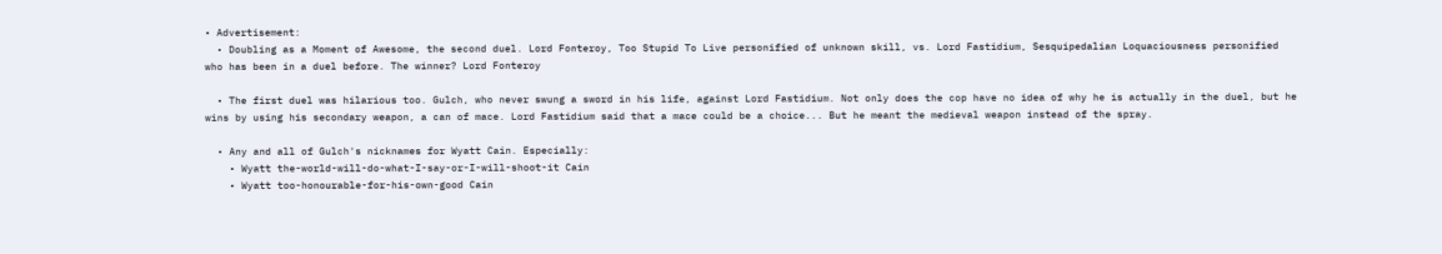• Advertisement:
  • Doubling as a Moment of Awesome, the second duel. Lord Fonteroy, Too Stupid To Live personified of unknown skill, vs. Lord Fastidium, Sesquipedalian Loquaciousness personified who has been in a duel before. The winner? Lord Fonteroy

  • The first duel was hilarious too. Gulch, who never swung a sword in his life, against Lord Fastidium. Not only does the cop have no idea of why he is actually in the duel, but he wins by using his secondary weapon, a can of mace. Lord Fastidium said that a mace could be a choice... But he meant the medieval weapon instead of the spray.

  • Any and all of Gulch's nicknames for Wyatt Cain. Especially:
    • Wyatt the-world-will-do-what-I-say-or-I-will-shoot-it Cain
    • Wyatt too-honourable-for-his-own-good Cain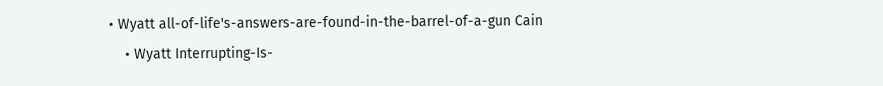• Wyatt all-of-life's-answers-are-found-in-the-barrel-of-a-gun Cain
    • Wyatt Interrupting-Is-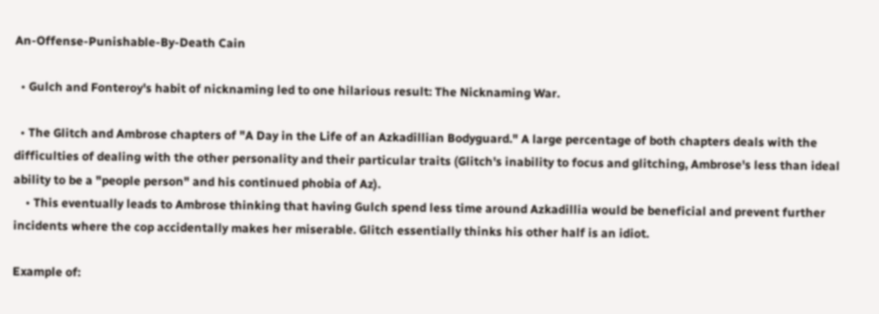An-Offense-Punishable-By-Death Cain

  • Gulch and Fonteroy's habit of nicknaming led to one hilarious result: The Nicknaming War.

  • The Glitch and Ambrose chapters of "A Day in the Life of an Azkadillian Bodyguard." A large percentage of both chapters deals with the difficulties of dealing with the other personality and their particular traits (Glitch's inability to focus and glitching, Ambrose's less than ideal ability to be a "people person" and his continued phobia of Az).
    • This eventually leads to Ambrose thinking that having Gulch spend less time around Azkadillia would be beneficial and prevent further incidents where the cop accidentally makes her miserable. Glitch essentially thinks his other half is an idiot.

Example of: